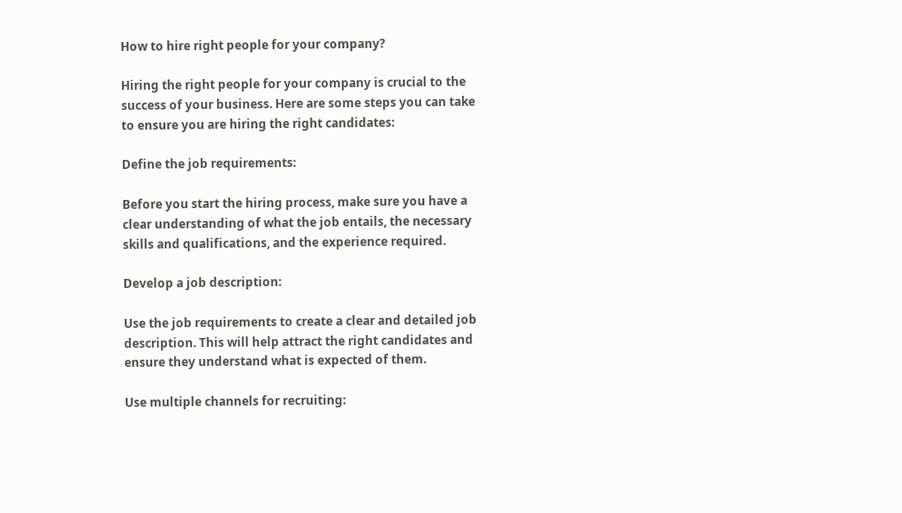How to hire right people for your company?

Hiring the right people for your company is crucial to the success of your business. Here are some steps you can take to ensure you are hiring the right candidates:

Define the job requirements:

Before you start the hiring process, make sure you have a clear understanding of what the job entails, the necessary skills and qualifications, and the experience required.

Develop a job description:

Use the job requirements to create a clear and detailed job description. This will help attract the right candidates and ensure they understand what is expected of them.

Use multiple channels for recruiting: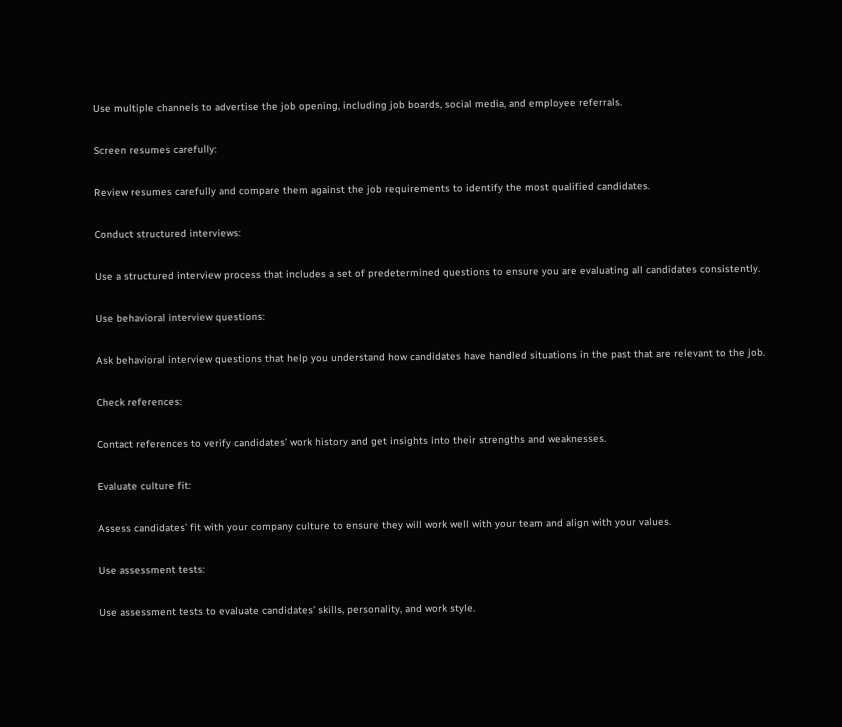Use multiple channels to advertise the job opening, including job boards, social media, and employee referrals.

Screen resumes carefully:

Review resumes carefully and compare them against the job requirements to identify the most qualified candidates.

Conduct structured interviews:

Use a structured interview process that includes a set of predetermined questions to ensure you are evaluating all candidates consistently.

Use behavioral interview questions:

Ask behavioral interview questions that help you understand how candidates have handled situations in the past that are relevant to the job.

Check references:

Contact references to verify candidates’ work history and get insights into their strengths and weaknesses.

Evaluate culture fit:

Assess candidates’ fit with your company culture to ensure they will work well with your team and align with your values.

Use assessment tests:

Use assessment tests to evaluate candidates’ skills, personality, and work style.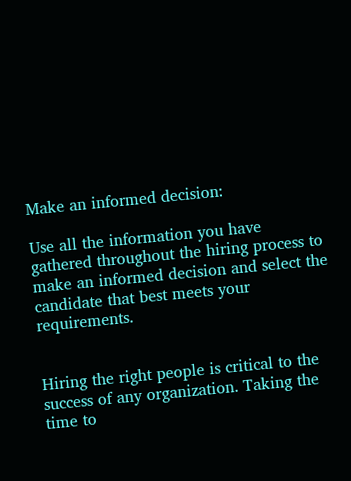Make an informed decision:

Use all the information you have gathered throughout the hiring process to make an informed decision and select the candidate that best meets your requirements.


Hiring the right people is critical to the success of any organization. Taking the time to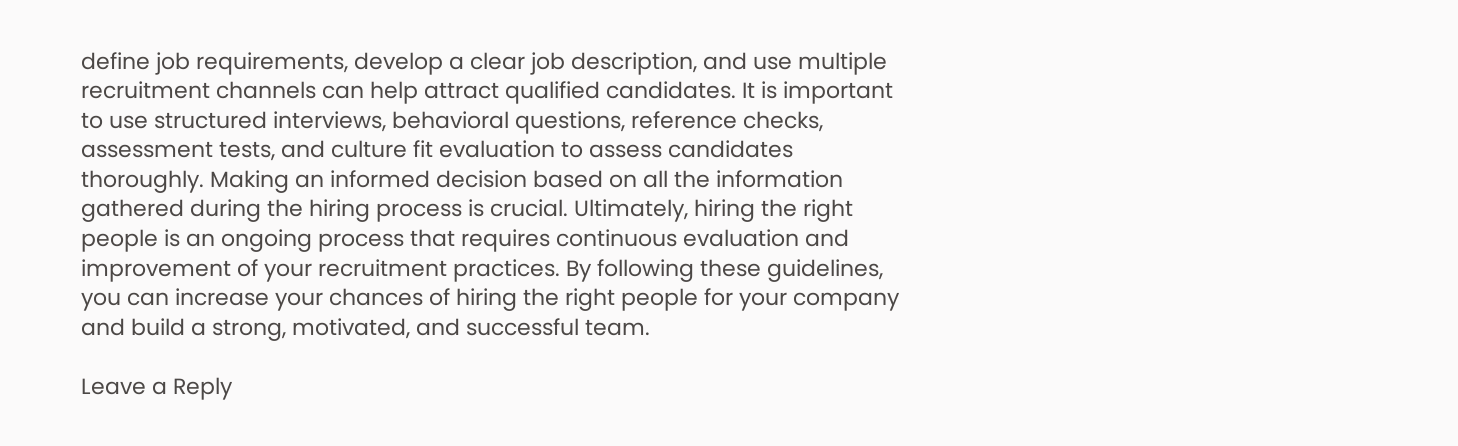define job requirements, develop a clear job description, and use multiple recruitment channels can help attract qualified candidates. It is important to use structured interviews, behavioral questions, reference checks, assessment tests, and culture fit evaluation to assess candidates thoroughly. Making an informed decision based on all the information gathered during the hiring process is crucial. Ultimately, hiring the right people is an ongoing process that requires continuous evaluation and improvement of your recruitment practices. By following these guidelines, you can increase your chances of hiring the right people for your company and build a strong, motivated, and successful team.

Leave a Reply